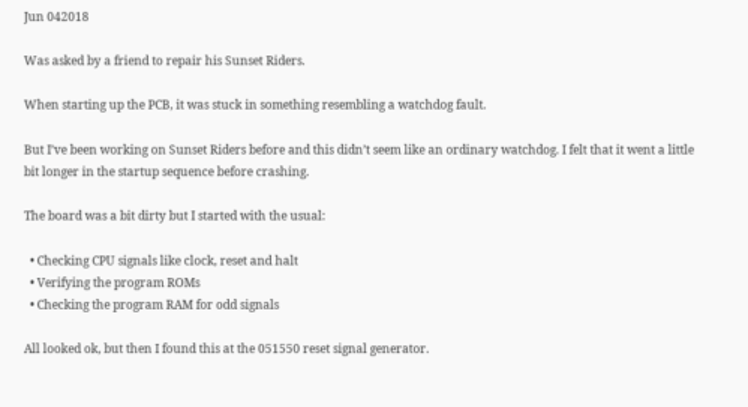Jun 042018

Was asked by a friend to repair his Sunset Riders.

When starting up the PCB, it was stuck in something resembling a watchdog fault.

But I’ve been working on Sunset Riders before and this didn’t seem like an ordinary watchdog. I felt that it went a little bit longer in the startup sequence before crashing.

The board was a bit dirty but I started with the usual:

  • Checking CPU signals like clock, reset and halt
  • Verifying the program ROMs
  • Checking the program RAM for odd signals

All looked ok, but then I found this at the 051550 reset signal generator.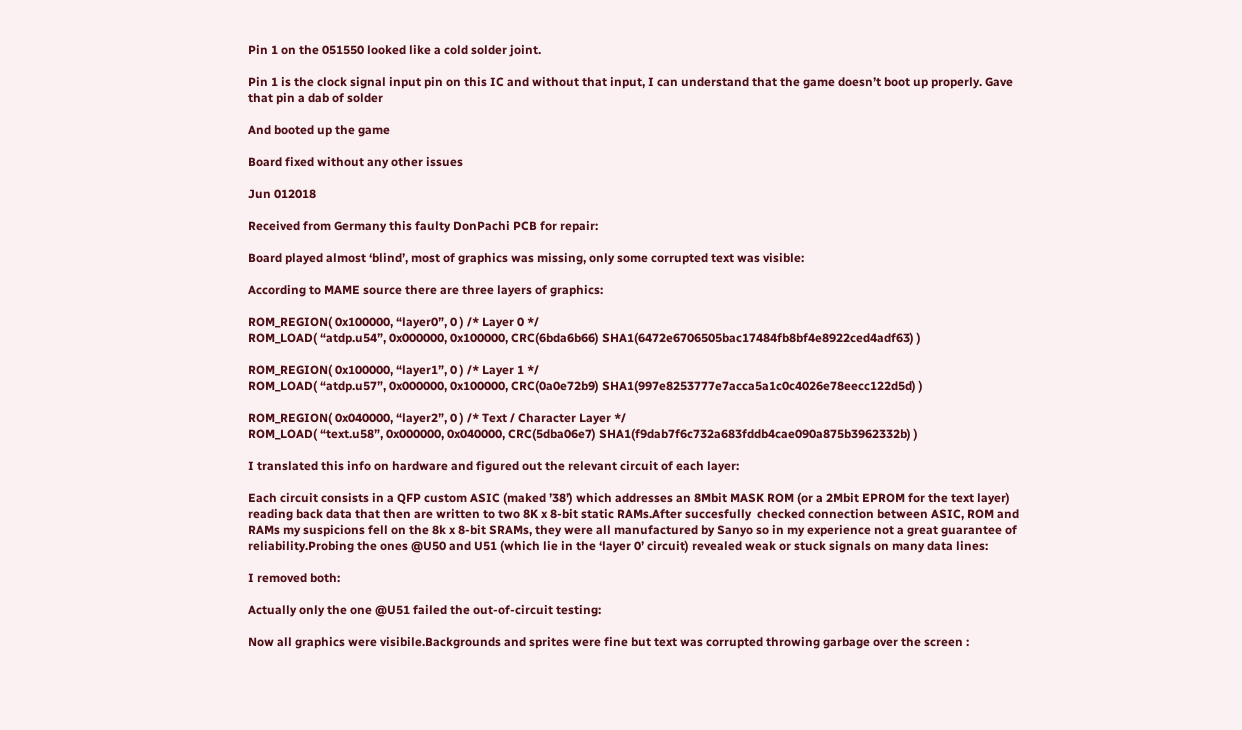Pin 1 on the 051550 looked like a cold solder joint.

Pin 1 is the clock signal input pin on this IC and without that input, I can understand that the game doesn’t boot up properly. Gave that pin a dab of solder

And booted up the game

Board fixed without any other issues

Jun 012018

Received from Germany this faulty DonPachi PCB for repair:

Board played almost ‘blind’, most of graphics was missing, only some corrupted text was visible:

According to MAME source there are three layers of graphics:

ROM_REGION( 0x100000, “layer0”, 0 ) /* Layer 0 */
ROM_LOAD( “atdp.u54”, 0x000000, 0x100000, CRC(6bda6b66) SHA1(6472e6706505bac17484fb8bf4e8922ced4adf63) )

ROM_REGION( 0x100000, “layer1”, 0 ) /* Layer 1 */
ROM_LOAD( “atdp.u57”, 0x000000, 0x100000, CRC(0a0e72b9) SHA1(997e8253777e7acca5a1c0c4026e78eecc122d5d) )

ROM_REGION( 0x040000, “layer2”, 0 ) /* Text / Character Layer */
ROM_LOAD( “text.u58”, 0x000000, 0x040000, CRC(5dba06e7) SHA1(f9dab7f6c732a683fddb4cae090a875b3962332b) )

I translated this info on hardware and figured out the relevant circuit of each layer:

Each circuit consists in a QFP custom ASIC (maked ’38’) which addresses an 8Mbit MASK ROM (or a 2Mbit EPROM for the text layer) reading back data that then are written to two 8K x 8-bit static RAMs.After succesfully  checked connection between ASIC, ROM and RAMs my suspicions fell on the 8k x 8-bit SRAMs, they were all manufactured by Sanyo so in my experience not a great guarantee of reliability.Probing the ones @U50 and U51 (which lie in the ‘layer 0’ circuit) revealed weak or stuck signals on many data lines:

I removed both:

Actually only the one @U51 failed the out-of-circuit testing:

Now all graphics were visibile.Backgrounds and sprites were fine but text was corrupted throwing garbage over the screen :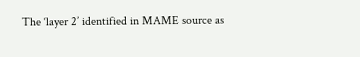The ‘layer 2’ identified in MAME source as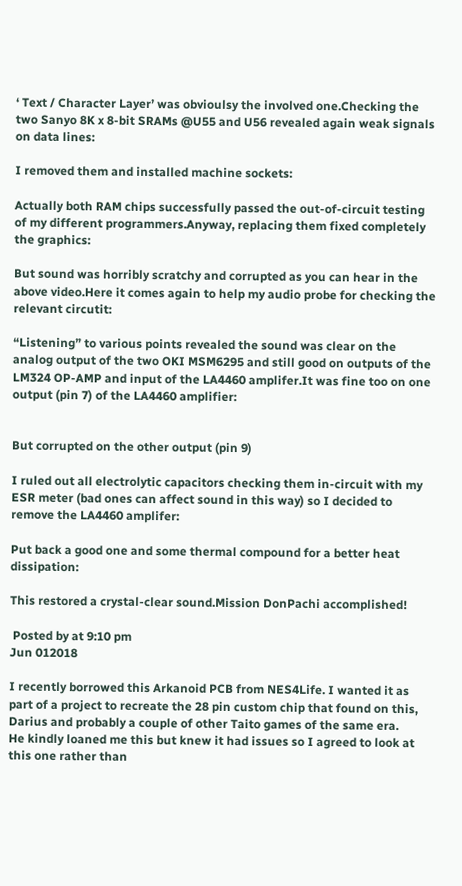‘ Text / Character Layer’ was obvioulsy the involved one.Checking the two Sanyo 8K x 8-bit SRAMs @U55 and U56 revealed again weak signals on data lines:

I removed them and installed machine sockets:

Actually both RAM chips successfully passed the out-of-circuit testing of my different programmers.Anyway, replacing them fixed completely the graphics:

But sound was horribly scratchy and corrupted as you can hear in the above video.Here it comes again to help my audio probe for checking the relevant circutit:

“Listening” to various points revealed the sound was clear on the analog output of the two OKI MSM6295 and still good on outputs of the LM324 OP-AMP and input of the LA4460 amplifer.It was fine too on one output (pin 7) of the LA4460 amplifier:


But corrupted on the other output (pin 9)

I ruled out all electrolytic capacitors checking them in-circuit with my ESR meter (bad ones can affect sound in this way) so I decided to remove the LA4460 amplifer:

Put back a good one and some thermal compound for a better heat dissipation:

This restored a crystal-clear sound.Mission DonPachi accomplished!

 Posted by at 9:10 pm
Jun 012018

I recently borrowed this Arkanoid PCB from NES4Life. I wanted it as part of a project to recreate the 28 pin custom chip that found on this, Darius and probably a couple of other Taito games of the same era.
He kindly loaned me this but knew it had issues so I agreed to look at this one rather than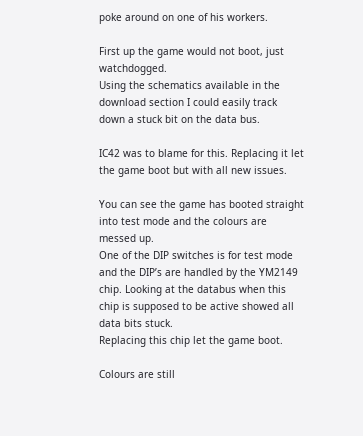poke around on one of his workers.

First up the game would not boot, just watchdogged.
Using the schematics available in the download section I could easily track down a stuck bit on the data bus.

IC42 was to blame for this. Replacing it let the game boot but with all new issues.

You can see the game has booted straight into test mode and the colours are messed up.
One of the DIP switches is for test mode and the DIP’s are handled by the YM2149 chip. Looking at the databus when this chip is supposed to be active showed all data bits stuck.
Replacing this chip let the game boot.

Colours are still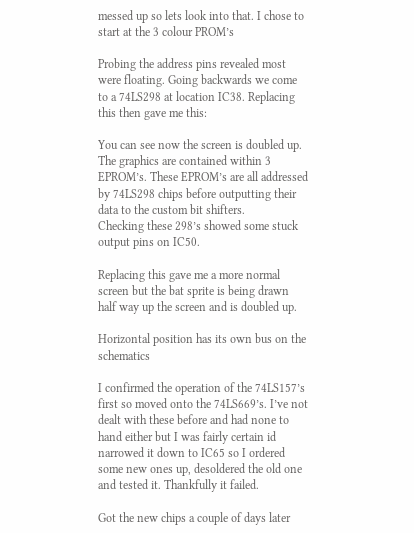messed up so lets look into that. I chose to start at the 3 colour PROM’s

Probing the address pins revealed most were floating. Going backwards we come to a 74LS298 at location IC38. Replacing this then gave me this:

You can see now the screen is doubled up.
The graphics are contained within 3 EPROM’s. These EPROM’s are all addressed by 74LS298 chips before outputting their data to the custom bit shifters.
Checking these 298’s showed some stuck output pins on IC50.

Replacing this gave me a more normal screen but the bat sprite is being drawn half way up the screen and is doubled up.

Horizontal position has its own bus on the schematics

I confirmed the operation of the 74LS157’s first so moved onto the 74LS669’s. I’ve not dealt with these before and had none to hand either but I was fairly certain id narrowed it down to IC65 so I ordered some new ones up, desoldered the old one and tested it. Thankfully it failed.

Got the new chips a couple of days later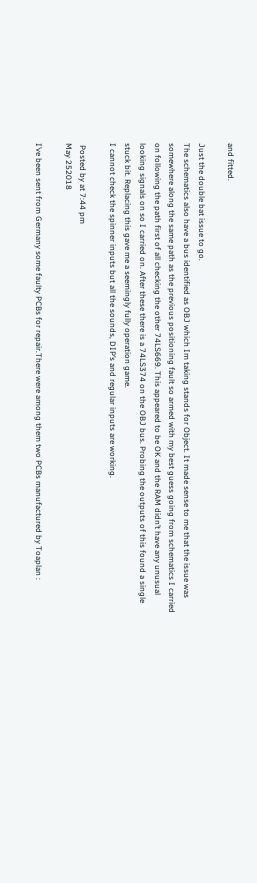and fitted.

Just the double bat issue to go.
The schematics also have a bus identified as OBJ which Im taking stands for Object. It made sense to me that the issue was somewhere along the same path as the previous positioning fault so armed with my best guess going from schematics I carried on following the path first of all checking the other 74LS669. This appeared to be OK and the RAM didn’t have any unusual looking signals on so I carried on. After these there is a 74LS374 on the OBJ bus. Probing the outputs of this found a single stuck bit. Replacing this gave me a seemingly fully operation game.
I cannot check the spinner inputs but all the sounds, DIP’s and regular inputs are working.

 Posted by at 7:44 pm
May 252018

I’ve been sent from Germany some faulty PCBs for repair.There were among them two PCBs manufactured by Toaplan :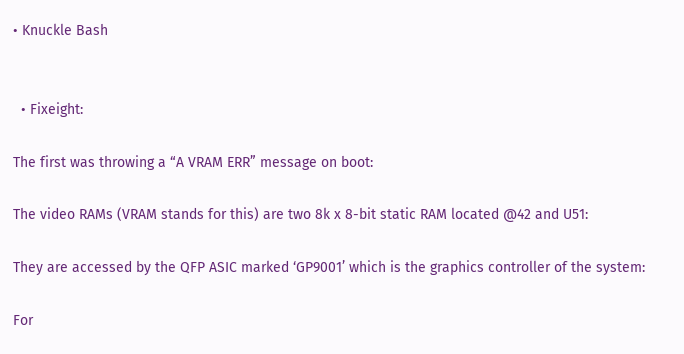• Knuckle Bash


  • Fixeight:

The first was throwing a “A VRAM ERR” message on boot:

The video RAMs (VRAM stands for this) are two 8k x 8-bit static RAM located @42 and U51:

They are accessed by the QFP ASIC marked ‘GP9001’ which is the graphics controller of the system:

For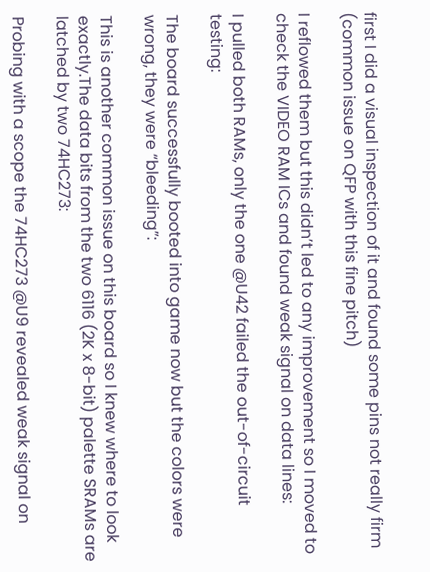first I did a visual inspection of it and found some pins not really firm (common issue on QFP with this fine pitch)

I reflowed them but this didn’t led to any improvement so I moved to check the VIDEO RAM ICs and found weak signal on data lines:

I pulled both RAMs, only the one @U42 failed the out-of-circuit testing:

The board successfully booted into game now but the colors were wrong, they were “bleeding”:

This is another common issue on this board so I knew where to look exactly.The data bits from the two 6116 (2K x 8-bit) palette SRAMs are latched by two 74HC273:

Probing with a scope the 74HC273 @U9 revealed weak signal on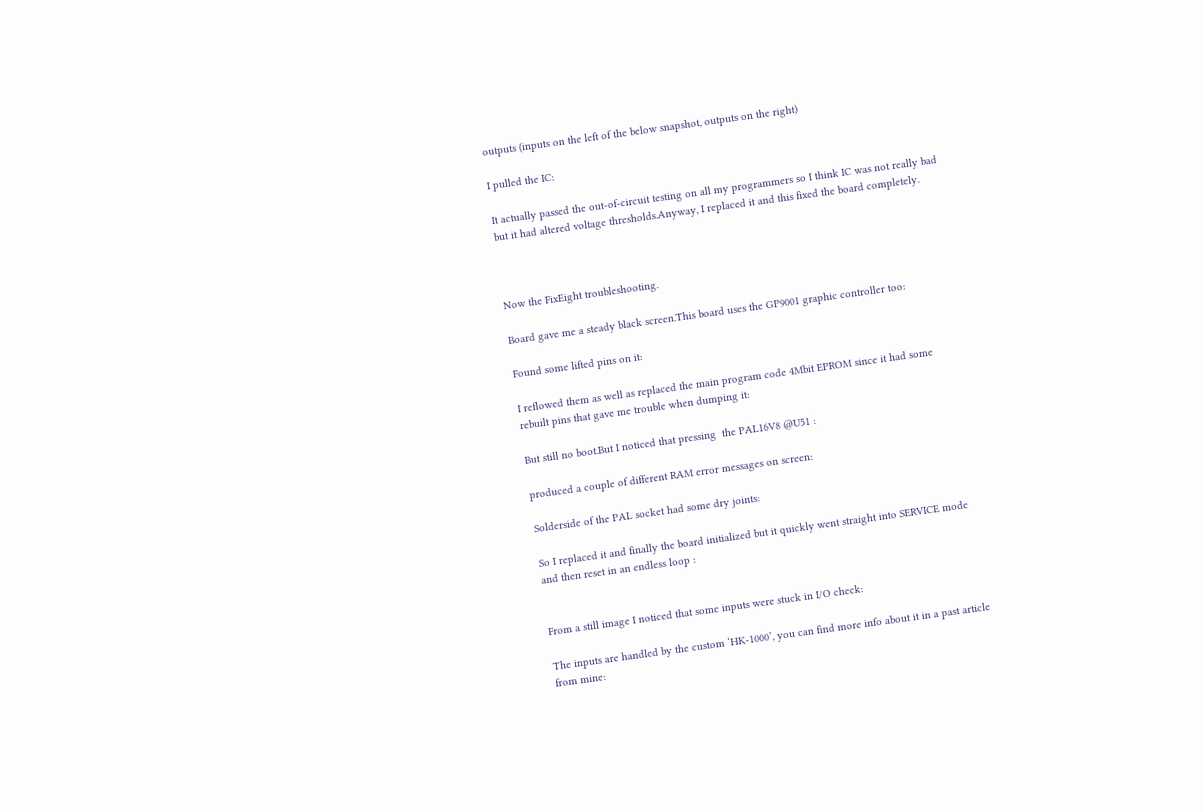outputs (inputs on the left of the below snapshot, outputs on the right)

I pulled the IC:

It actually passed the out-of-circuit testing on all my programmers so I think IC was not really bad but it had altered voltage thresholds.Anyway, I replaced it and this fixed the board completely.



Now the FixEight troubleshooting.

Board gave me a steady black screen.This board uses the GP9001 graphic controller too:

Found some lifted pins on it:

I reflowed them as well as replaced the main program code 4Mbit EPROM since it had some rebuilt pins that gave me trouble when dumping it:

But still no boot.But I noticed that pressing  the PAL16V8 @U51 :

produced a couple of different RAM error messages on screen:

Solderside of the PAL socket had some dry joints:

So I replaced it and finally the board initialized but it quickly went straight into SERVICE mode and then reset in an endless loop :


From a still image I noticed that some inputs were stuck in I/O check:

The inputs are handled by the custom ‘HK-1000’, you can find more info about it in a past article from mine: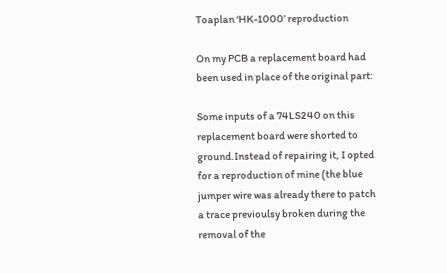Toaplan ‘HK-1000’ reproduction

On my PCB a replacement board had been used in place of the original part:

Some inputs of a 74LS240 on this replacement board were shorted to ground.Instead of repairing it, I opted for a reproduction of mine (the blue jumper wire was already there to patch a trace previoulsy broken during the removal of the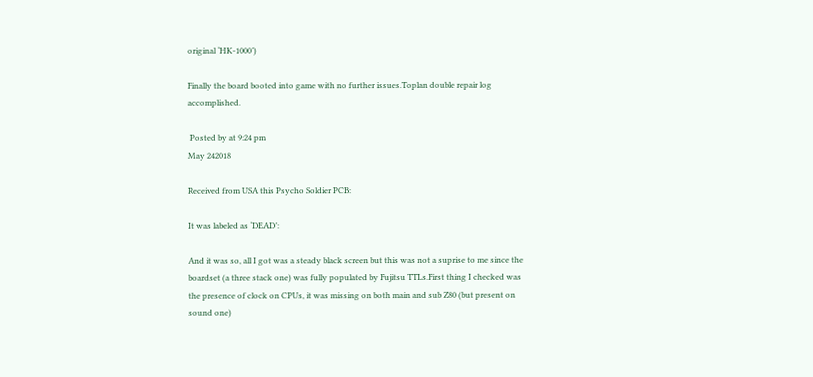original ‘HK-1000’)

Finally the board booted into game with no further issues.Toplan double repair log accomplished.

 Posted by at 9:24 pm
May 242018

Received from USA this Psycho Soldier PCB:

It was labeled as ‘DEAD’:

And it was so, all I got was a steady black screen but this was not a suprise to me since the boardset (a three stack one) was fully populated by Fujitsu TTLs.First thing I checked was the presence of clock on CPUs, it was missing on both main and sub Z80 (but present on sound one)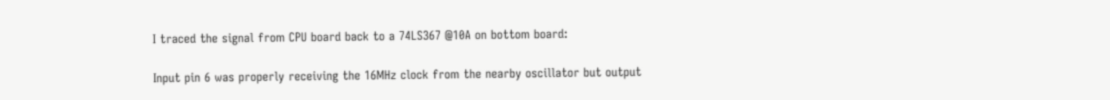I traced the signal from CPU board back to a 74LS367 @10A on bottom board:

Input pin 6 was properly receiving the 16MHz clock from the nearby oscillator but output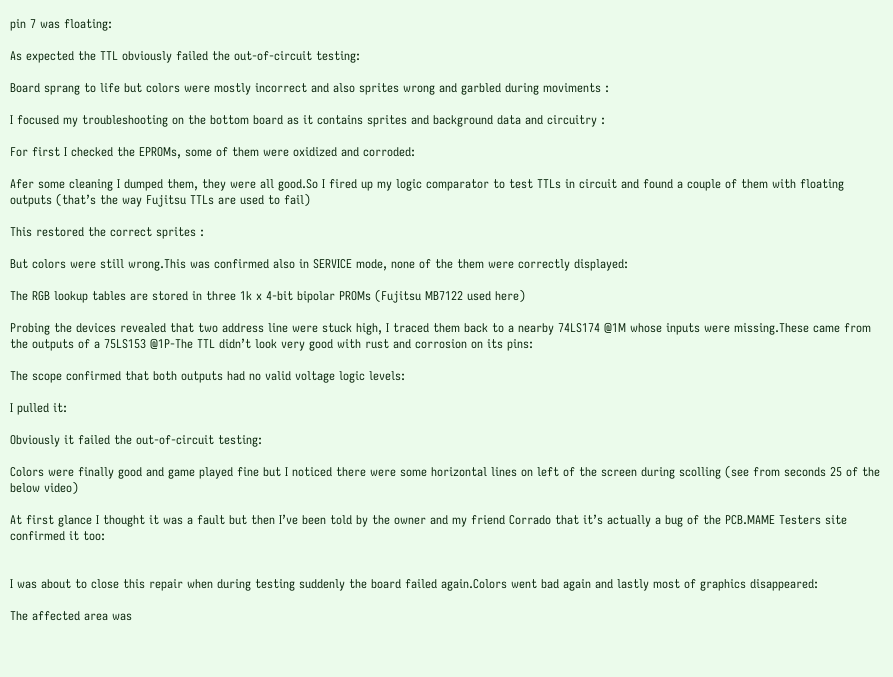pin 7 was floating:

As expected the TTL obviously failed the out-of-circuit testing:

Board sprang to life but colors were mostly incorrect and also sprites wrong and garbled during moviments :

I focused my troubleshooting on the bottom board as it contains sprites and background data and circuitry :

For first I checked the EPROMs, some of them were oxidized and corroded:

Afer some cleaning I dumped them, they were all good.So I fired up my logic comparator to test TTLs in circuit and found a couple of them with floating outputs (that’s the way Fujitsu TTLs are used to fail)

This restored the correct sprites :

But colors were still wrong.This was confirmed also in SERVICE mode, none of the them were correctly displayed:

The RGB lookup tables are stored in three 1k x 4-bit bipolar PROMs (Fujitsu MB7122 used here)

Probing the devices revealed that two address line were stuck high, I traced them back to a nearby 74LS174 @1M whose inputs were missing.These came from the outputs of a 75LS153 @1P-The TTL didn’t look very good with rust and corrosion on its pins:

The scope confirmed that both outputs had no valid voltage logic levels:

I pulled it:

Obviously it failed the out-of-circuit testing:

Colors were finally good and game played fine but I noticed there were some horizontal lines on left of the screen during scolling (see from seconds 25 of the below video)

At first glance I thought it was a fault but then I’ve been told by the owner and my friend Corrado that it’s actually a bug of the PCB.MAME Testers site confirmed it too:


I was about to close this repair when during testing suddenly the board failed again.Colors went bad again and lastly most of graphics disappeared:

The affected area was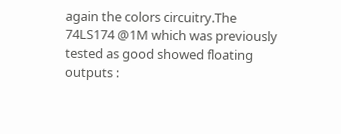again the colors circuitry.The 74LS174 @1M which was previously tested as good showed floating outputs :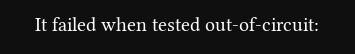It failed when tested out-of-circuit: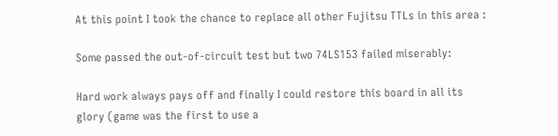At this point I took the chance to replace all other Fujitsu TTLs in this area :

Some passed the out-of-circuit test but two 74LS153 failed miserably:

Hard work always pays off and finally I could restore this board in all its glory (game was the first to use a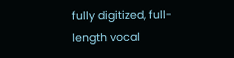fully digitized, full-length vocal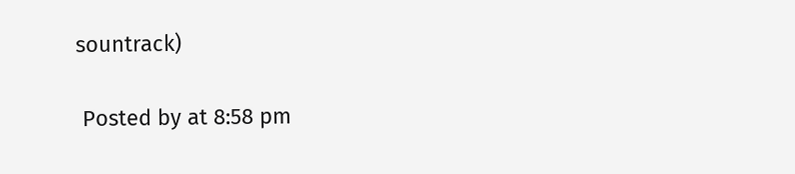sountrack)

 Posted by at 8:58 pm